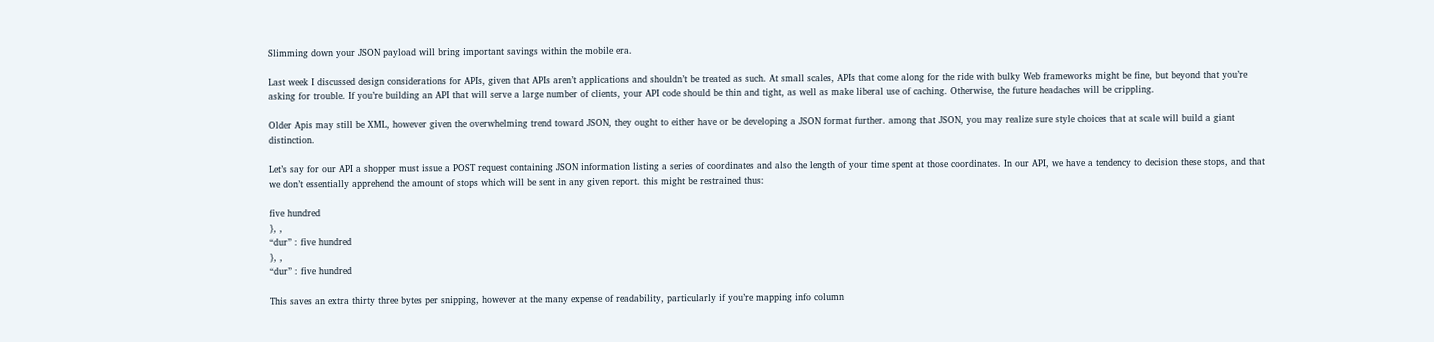Slimming down your JSON payload will bring important savings within the mobile era.

Last week I discussed design considerations for APIs, given that APIs aren’t applications and shouldn’t be treated as such. At small scales, APIs that come along for the ride with bulky Web frameworks might be fine, but beyond that you’re asking for trouble. If you’re building an API that will serve a large number of clients, your API code should be thin and tight, as well as make liberal use of caching. Otherwise, the future headaches will be crippling.

Older Apis may still be XML, however given the overwhelming trend toward JSON, they ought to either have or be developing a JSON format further. among that JSON, you may realize sure style choices that at scale will build a giant distinction.

Let’s say for our API a shopper must issue a POST request containing JSON information listing a series of coordinates and also the length of your time spent at those coordinates. In our API, we have a tendency to decision these stops, and that we don’t essentially apprehend the amount of stops which will be sent in any given report. this might be restrained thus:

five hundred
}, ,
“dur” : five hundred
}, ,
“dur” : five hundred

This saves an extra thirty three bytes per snipping, however at the many expense of readability, particularly if you’re mapping info column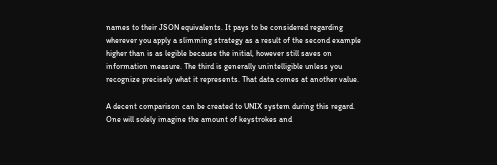names to their JSON equivalents. It pays to be considered regarding wherever you apply a slimming strategy as a result of the second example higher than is as legible because the initial, however still saves on information measure. The third is generally unintelligible unless you recognize precisely what it represents. That data comes at another value.

A decent comparison can be created to UNIX system during this regard. One will solely imagine the amount of keystrokes and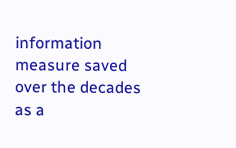information measure saved over the decades as a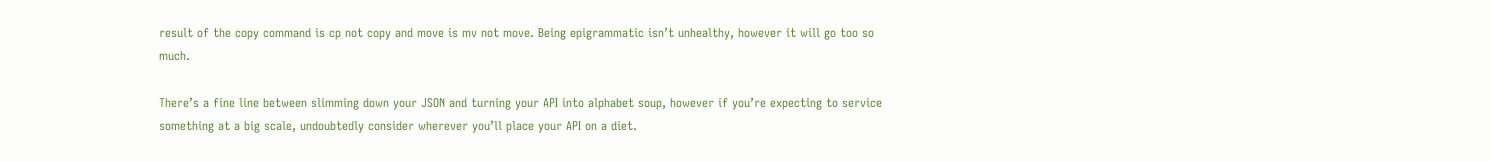result of the copy command is cp not copy and move is mv not move. Being epigrammatic isn’t unhealthy, however it will go too so much.

There’s a fine line between slimming down your JSON and turning your API into alphabet soup, however if you’re expecting to service something at a big scale, undoubtedly consider wherever you’ll place your API on a diet.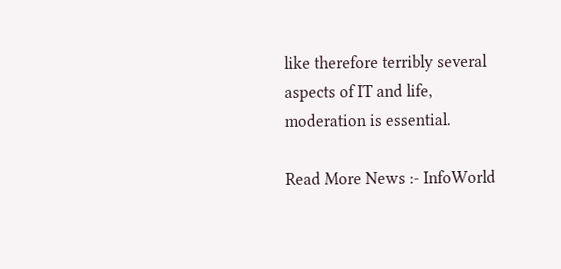like therefore terribly several aspects of IT and life, moderation is essential.

Read More News :- InfoWorld